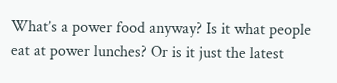What’s a power food anyway? Is it what people eat at power lunches? Or is it just the latest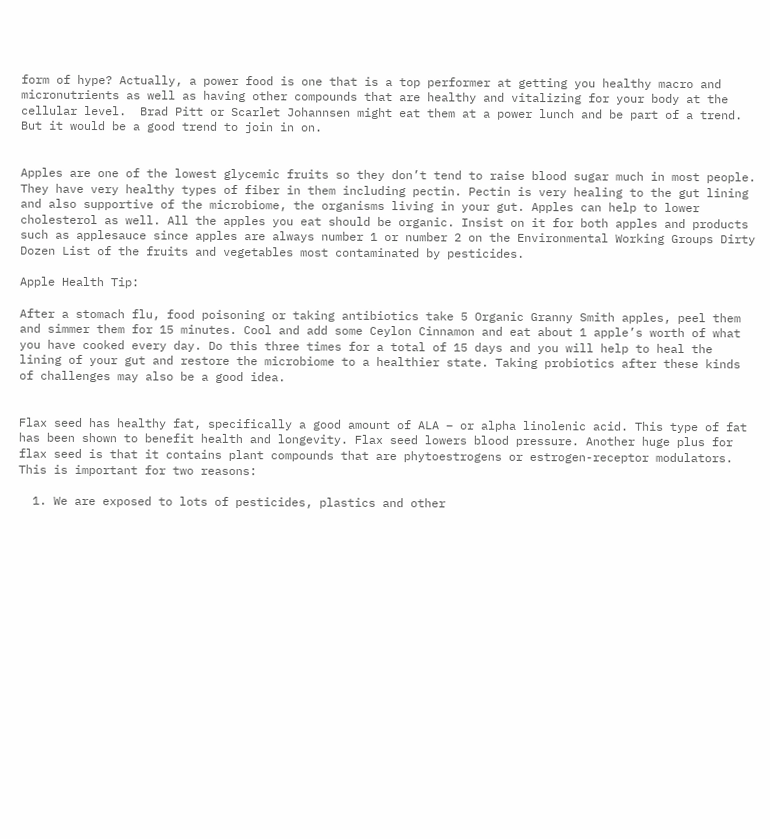form of hype? Actually, a power food is one that is a top performer at getting you healthy macro and micronutrients as well as having other compounds that are healthy and vitalizing for your body at the cellular level.  Brad Pitt or Scarlet Johannsen might eat them at a power lunch and be part of a trend.  But it would be a good trend to join in on.


Apples are one of the lowest glycemic fruits so they don’t tend to raise blood sugar much in most people. They have very healthy types of fiber in them including pectin. Pectin is very healing to the gut lining and also supportive of the microbiome, the organisms living in your gut. Apples can help to lower cholesterol as well. All the apples you eat should be organic. Insist on it for both apples and products such as applesauce since apples are always number 1 or number 2 on the Environmental Working Groups Dirty Dozen List of the fruits and vegetables most contaminated by pesticides.

Apple Health Tip:

After a stomach flu, food poisoning or taking antibiotics take 5 Organic Granny Smith apples, peel them and simmer them for 15 minutes. Cool and add some Ceylon Cinnamon and eat about 1 apple’s worth of what you have cooked every day. Do this three times for a total of 15 days and you will help to heal the lining of your gut and restore the microbiome to a healthier state. Taking probiotics after these kinds of challenges may also be a good idea.


Flax seed has healthy fat, specifically a good amount of ALA – or alpha linolenic acid. This type of fat has been shown to benefit health and longevity. Flax seed lowers blood pressure. Another huge plus for flax seed is that it contains plant compounds that are phytoestrogens or estrogen-receptor modulators. This is important for two reasons:

  1. We are exposed to lots of pesticides, plastics and other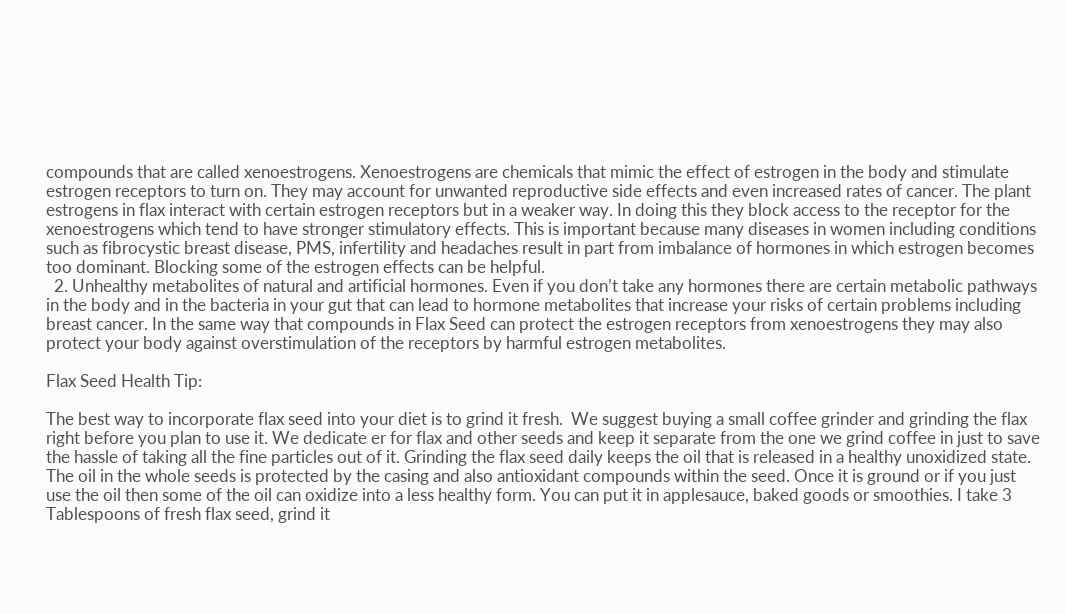compounds that are called xenoestrogens. Xenoestrogens are chemicals that mimic the effect of estrogen in the body and stimulate estrogen receptors to turn on. They may account for unwanted reproductive side effects and even increased rates of cancer. The plant estrogens in flax interact with certain estrogen receptors but in a weaker way. In doing this they block access to the receptor for the xenoestrogens which tend to have stronger stimulatory effects. This is important because many diseases in women including conditions such as fibrocystic breast disease, PMS, infertility and headaches result in part from imbalance of hormones in which estrogen becomes too dominant. Blocking some of the estrogen effects can be helpful.
  2. Unhealthy metabolites of natural and artificial hormones. Even if you don’t take any hormones there are certain metabolic pathways in the body and in the bacteria in your gut that can lead to hormone metabolites that increase your risks of certain problems including breast cancer. In the same way that compounds in Flax Seed can protect the estrogen receptors from xenoestrogens they may also protect your body against overstimulation of the receptors by harmful estrogen metabolites.

Flax Seed Health Tip:

The best way to incorporate flax seed into your diet is to grind it fresh.  We suggest buying a small coffee grinder and grinding the flax right before you plan to use it. We dedicate er for flax and other seeds and keep it separate from the one we grind coffee in just to save the hassle of taking all the fine particles out of it. Grinding the flax seed daily keeps the oil that is released in a healthy unoxidized state. The oil in the whole seeds is protected by the casing and also antioxidant compounds within the seed. Once it is ground or if you just use the oil then some of the oil can oxidize into a less healthy form. You can put it in applesauce, baked goods or smoothies. I take 3 Tablespoons of fresh flax seed, grind it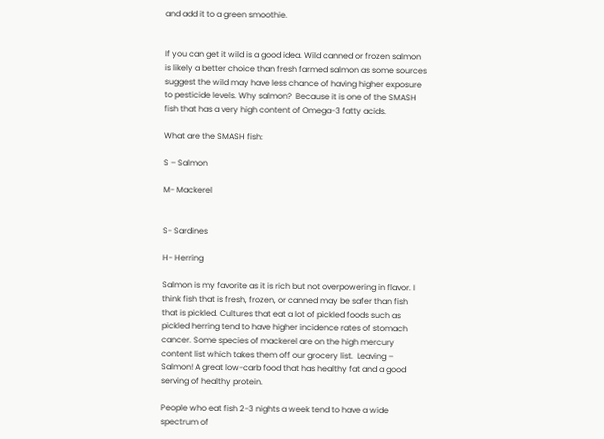and add it to a green smoothie.


If you can get it wild is a good idea. Wild canned or frozen salmon is likely a better choice than fresh farmed salmon as some sources suggest the wild may have less chance of having higher exposure to pesticide levels. Why salmon?  Because it is one of the SMASH fish that has a very high content of Omega-3 fatty acids.

What are the SMASH fish:

S – Salmon

M- Mackerel


S- Sardines

H- Herring

Salmon is my favorite as it is rich but not overpowering in flavor. I think fish that is fresh, frozen, or canned may be safer than fish that is pickled. Cultures that eat a lot of pickled foods such as pickled herring tend to have higher incidence rates of stomach cancer. Some species of mackerel are on the high mercury content list which takes them off our grocery list.  Leaving – Salmon! A great low-carb food that has healthy fat and a good serving of healthy protein.

People who eat fish 2-3 nights a week tend to have a wide spectrum of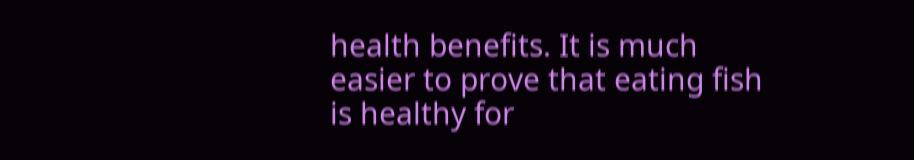health benefits. It is much easier to prove that eating fish is healthy for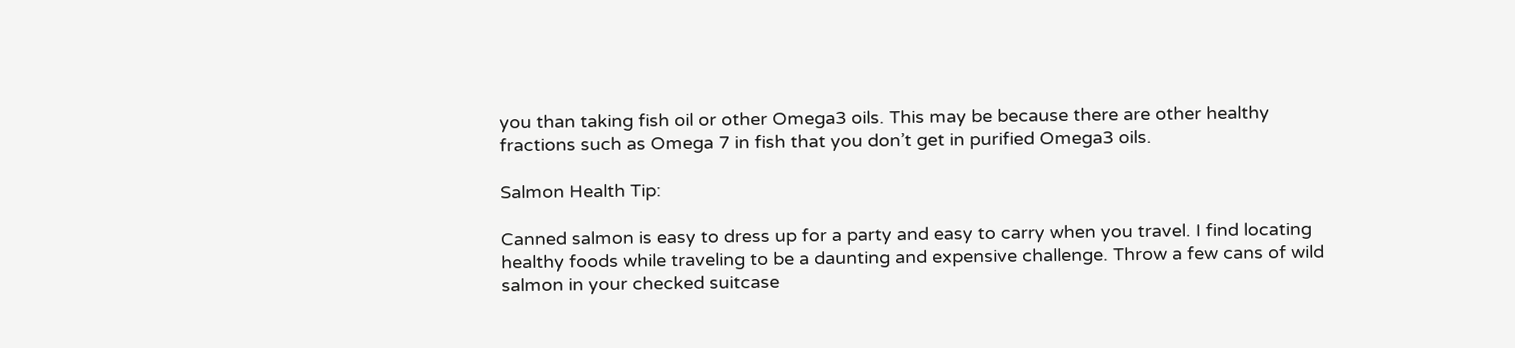you than taking fish oil or other Omega3 oils. This may be because there are other healthy fractions such as Omega 7 in fish that you don’t get in purified Omega3 oils.

Salmon Health Tip:

Canned salmon is easy to dress up for a party and easy to carry when you travel. I find locating healthy foods while traveling to be a daunting and expensive challenge. Throw a few cans of wild salmon in your checked suitcase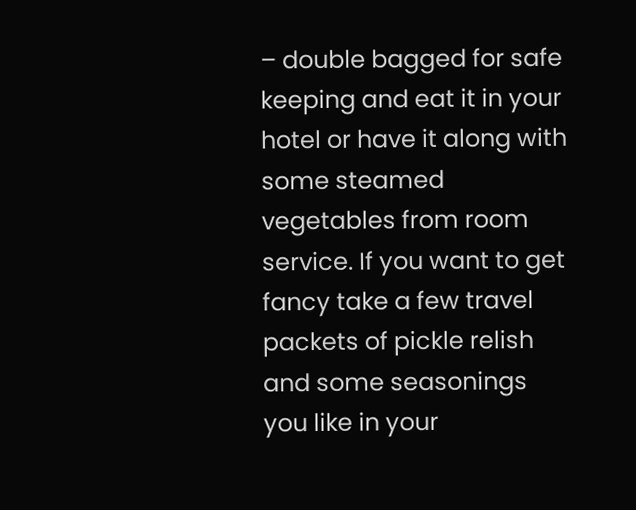– double bagged for safe keeping and eat it in your hotel or have it along with some steamed vegetables from room service. If you want to get fancy take a few travel packets of pickle relish and some seasonings you like in your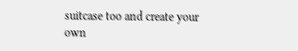suitcase too and create your own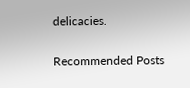delicacies.

Recommended Posts